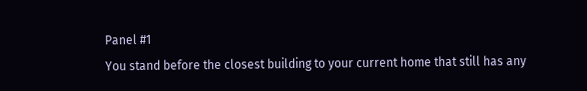Panel #1
You stand before the closest building to your current home that still has any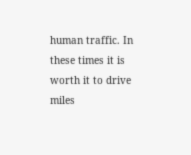human traffic. In these times it is worth it to drive miles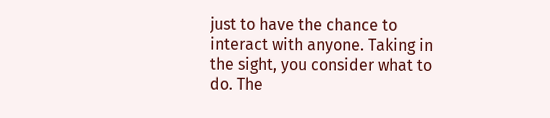just to have the chance to interact with anyone. Taking in the sight, you consider what to do. The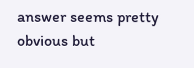answer seems pretty obvious but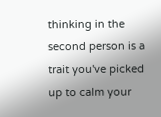thinking in the second person is a trait you've picked up to calm your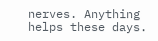nerves. Anything helps these days.